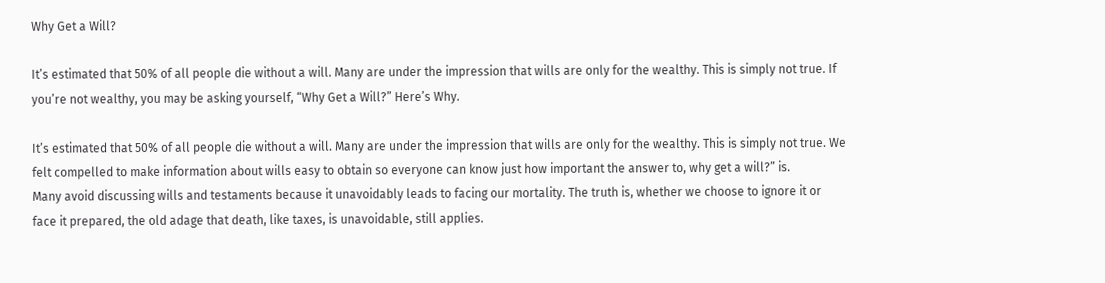Why Get a Will?

It’s estimated that 50% of all people die without a will. Many are under the impression that wills are only for the wealthy. This is simply not true. If you’re not wealthy, you may be asking yourself, “Why Get a Will?” Here’s Why.

It’s estimated that 50% of all people die without a will. Many are under the impression that wills are only for the wealthy. This is simply not true. We felt compelled to make information about wills easy to obtain so everyone can know just how important the answer to, why get a will?” is.
Many avoid discussing wills and testaments because it unavoidably leads to facing our mortality. The truth is, whether we choose to ignore it or face it prepared, the old adage that death, like taxes, is unavoidable, still applies.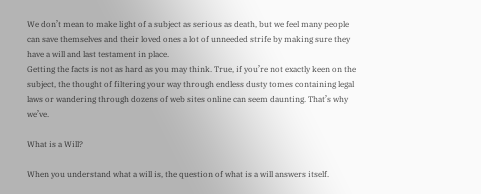We don’t mean to make light of a subject as serious as death, but we feel many people can save themselves and their loved ones a lot of unneeded strife by making sure they have a will and last testament in place.
Getting the facts is not as hard as you may think. True, if you’re not exactly keen on the subject, the thought of filtering your way through endless dusty tomes containing legal laws or wandering through dozens of web sites online can seem daunting. That’s why we’ve.

What is a Will?

When you understand what a will is, the question of what is a will answers itself.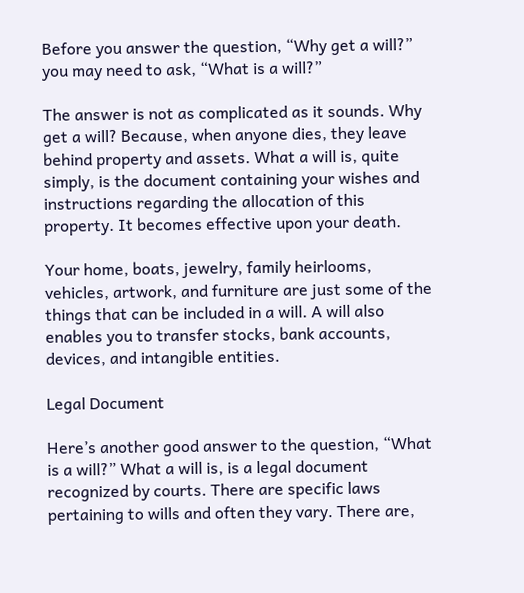Before you answer the question, “Why get a will?” you may need to ask, “What is a will?”

The answer is not as complicated as it sounds. Why get a will? Because, when anyone dies, they leave behind property and assets. What a will is, quite simply, is the document containing your wishes and instructions regarding the allocation of this property. It becomes effective upon your death.

Your home, boats, jewelry, family heirlooms, vehicles, artwork, and furniture are just some of the things that can be included in a will. A will also enables you to transfer stocks, bank accounts, devices, and intangible entities.

Legal Document

Here’s another good answer to the question, “What is a will?” What a will is, is a legal document recognized by courts. There are specific laws pertaining to wills and often they vary. There are,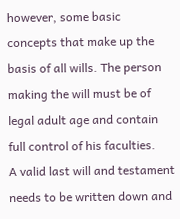however, some basic concepts that make up the basis of all wills. The person making the will must be of legal adult age and contain full control of his faculties.
A valid last will and testament needs to be written down and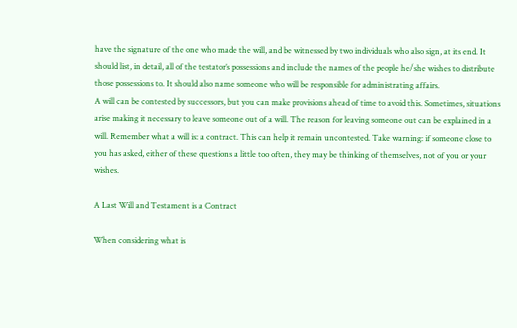have the signature of the one who made the will, and be witnessed by two individuals who also sign, at its end. It should list, in detail, all of the testator’s possessions and include the names of the people he/she wishes to distribute those possessions to. It should also name someone who will be responsible for administrating affairs.
A will can be contested by successors, but you can make provisions ahead of time to avoid this. Sometimes, situations arise making it necessary to leave someone out of a will. The reason for leaving someone out can be explained in a will. Remember what a will is: a contract. This can help it remain uncontested. Take warning: if someone close to you has asked, either of these questions a little too often, they may be thinking of themselves, not of you or your wishes.

A Last Will and Testament is a Contract

When considering what is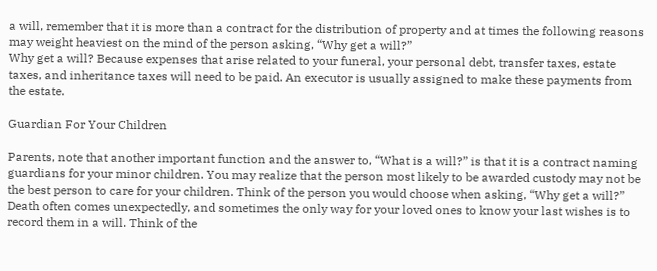a will, remember that it is more than a contract for the distribution of property and at times the following reasons may weight heaviest on the mind of the person asking, “Why get a will?”
Why get a will? Because expenses that arise related to your funeral, your personal debt, transfer taxes, estate taxes, and inheritance taxes will need to be paid. An executor is usually assigned to make these payments from the estate.

Guardian For Your Children

Parents, note that another important function and the answer to, “What is a will?” is that it is a contract naming guardians for your minor children. You may realize that the person most likely to be awarded custody may not be the best person to care for your children. Think of the person you would choose when asking, “Why get a will?”
Death often comes unexpectedly, and sometimes the only way for your loved ones to know your last wishes is to record them in a will. Think of the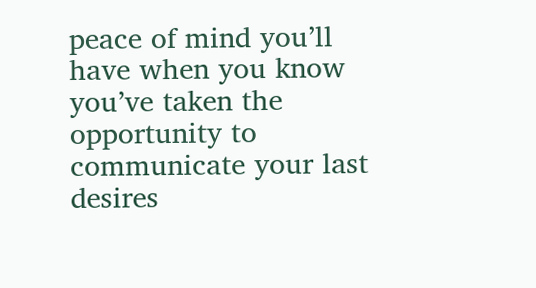peace of mind you’ll have when you know you’ve taken the opportunity to communicate your last desires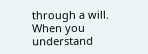through a will. When you understand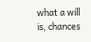what a will is, chances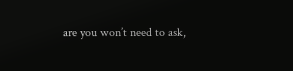are you won’t need to ask,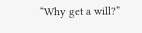“Why get a will?”